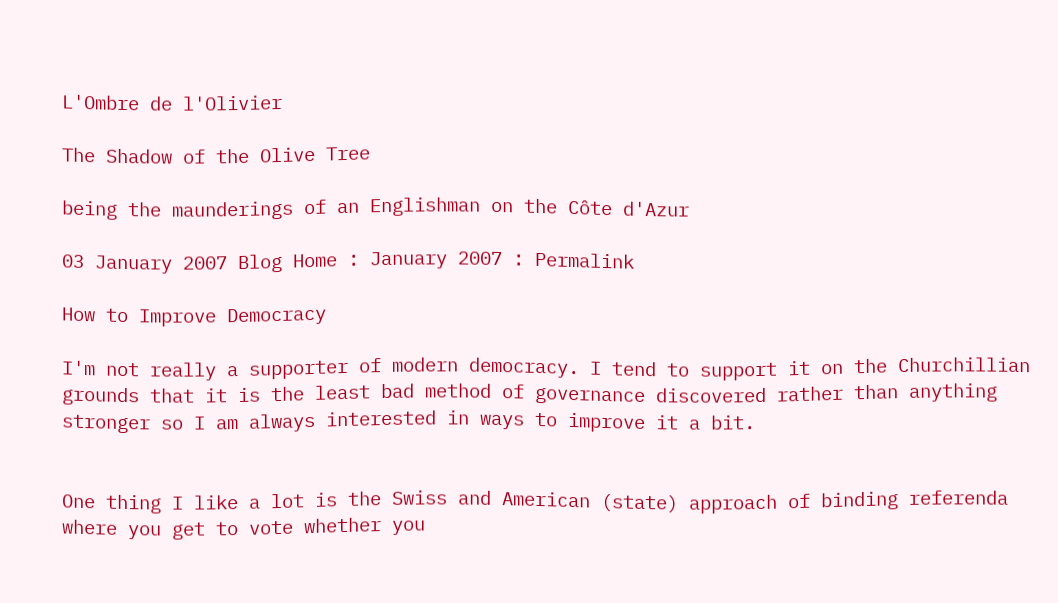L'Ombre de l'Olivier

The Shadow of the Olive Tree

being the maunderings of an Englishman on the Côte d'Azur

03 January 2007 Blog Home : January 2007 : Permalink

How to Improve Democracy

I'm not really a supporter of modern democracy. I tend to support it on the Churchillian grounds that it is the least bad method of governance discovered rather than anything stronger so I am always interested in ways to improve it a bit.


One thing I like a lot is the Swiss and American (state) approach of binding referenda where you get to vote whether you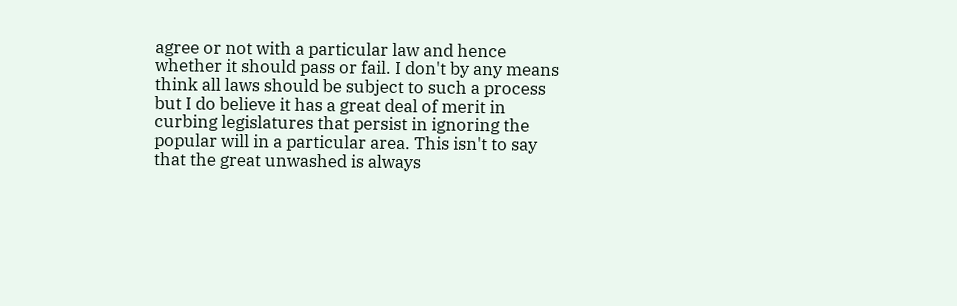agree or not with a particular law and hence whether it should pass or fail. I don't by any means think all laws should be subject to such a process but I do believe it has a great deal of merit in curbing legislatures that persist in ignoring the popular will in a particular area. This isn't to say that the great unwashed is always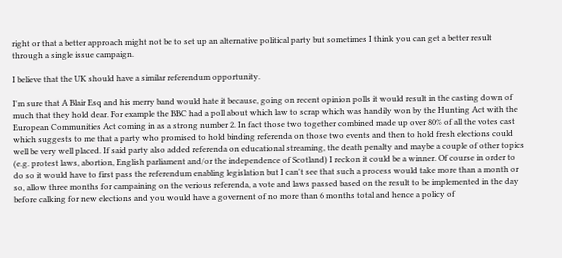right or that a better approach might not be to set up an alternative political party but sometimes I think you can get a better result through a single issue campaign.

I believe that the UK should have a similar referendum opportunity.

I'm sure that A Blair Esq and his merry band would hate it because, going on recent opinion polls it would result in the casting down of much that they hold dear. For example the BBC had a poll about which law to scrap which was handily won by the Hunting Act with the European Communities Act coming in as a strong number 2. In fact those two together combined made up over 80% of all the votes cast which suggests to me that a party who promised to hold binding referenda on those two events and then to hold fresh elections could well be very well placed. If said party also added referenda on educational streaming, the death penalty and maybe a couple of other topics (e.g. protest laws, abortion, English parliament and/or the independence of Scotland) I reckon it could be a winner. Of course in order to do so it would have to first pass the referendum enabling legislation but I can't see that such a process would take more than a month or so, allow three months for campaining on the verious referenda, a vote and laws passed based on the result to be implemented in the day before calking for new elections and you would have a governent of no more than 6 months total and hence a policy of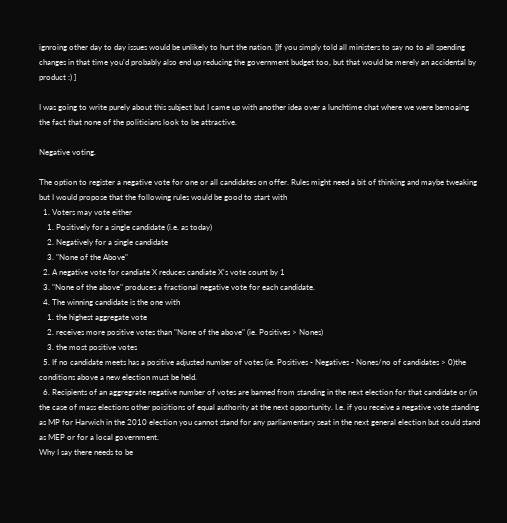ignroing other day to day issues would be unlikely to hurt the nation. [If you simply told all ministers to say no to all spending changes in that time you'd probably also end up reducing the government budget too, but that would be merely an accidental by product :) ]

I was going to write purely about this subject but I came up with another idea over a lunchtime chat where we were bemoaing the fact that none of the politicians look to be attractive.

Negative voting.

The option to register a negative vote for one or all candidates on offer. Rules might need a bit of thinking and maybe tweaking but I would propose that the following rules would be good to start with
  1. Voters may vote either
    1. Positively for a single candidate (i.e. as today)
    2. Negatively for a single candidate
    3. "None of the Above"
  2. A negative vote for candiate X reduces candiate X's vote count by 1
  3. "None of the above" produces a fractional negative vote for each candidate.
  4. The winning candidate is the one with
    1. the highest aggregate vote
    2. receives more positive votes than "None of the above" (ie. Positives > Nones)
    3. the most positive votes
  5. If no candidate meets has a positive adjusted number of votes (ie. Positives - Negatives - Nones/no of candidates > 0)the conditions above a new election must be held.
  6. Recipients of an aggregrate negative number of votes are banned from standing in the next election for that candidate or (in the case of mass elections other poisitions of equal authority at the next opportunity. I.e. if you receive a negative vote standing as MP for Harwich in the 2010 election you cannot stand for any parliamentary seat in the next general election but could stand as MEP or for a local government.
Why I say there needs to be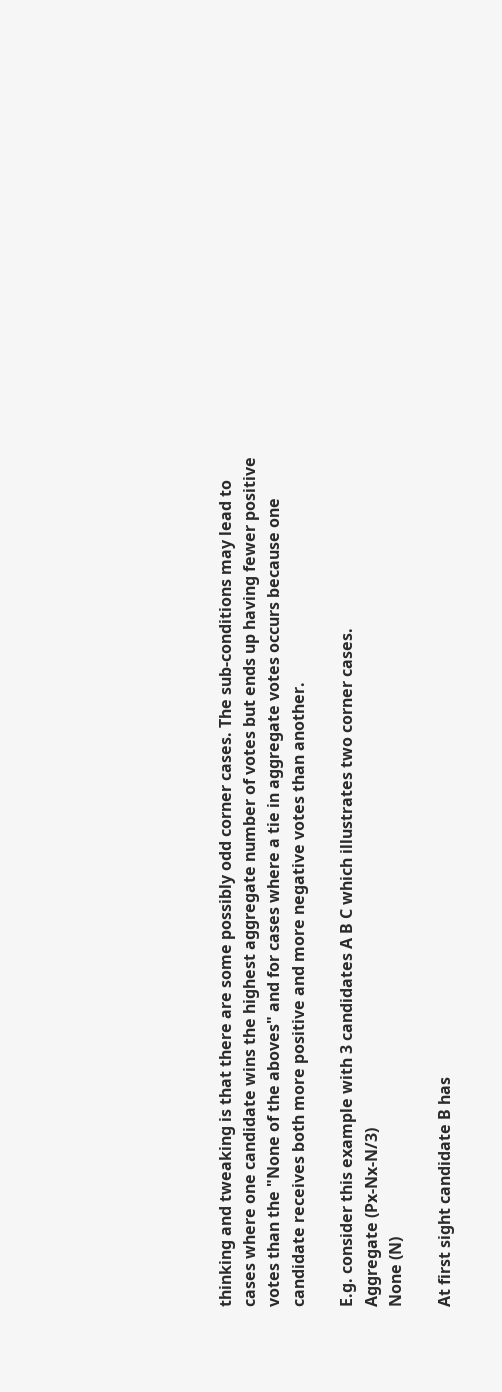thinking and tweaking is that there are some possibly odd corner cases. The sub-conditions may lead to cases where one candidate wins the highest aggregate number of votes but ends up having fewer positive votes than the "None of the aboves" and for cases where a tie in aggregate votes occurs because one candidate receives both more positive and more negative votes than another.

E.g. consider this example with 3 candidates A B C which illustrates two corner cases.
Aggregate (Px-Nx-N/3)
None (N)

At first sight candidate B has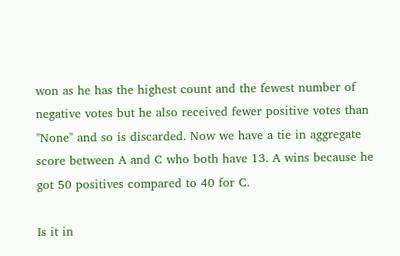won as he has the highest count and the fewest number of negative votes but he also received fewer positive votes than "None" and so is discarded. Now we have a tie in aggregate score between A and C who both have 13. A wins because he got 50 positives compared to 40 for C.

Is it in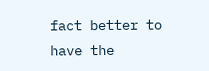fact better to have the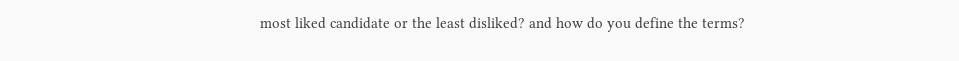most liked candidate or the least disliked? and how do you define the terms?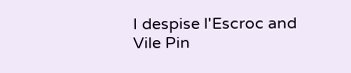I despise l'Escroc and Vile Pin